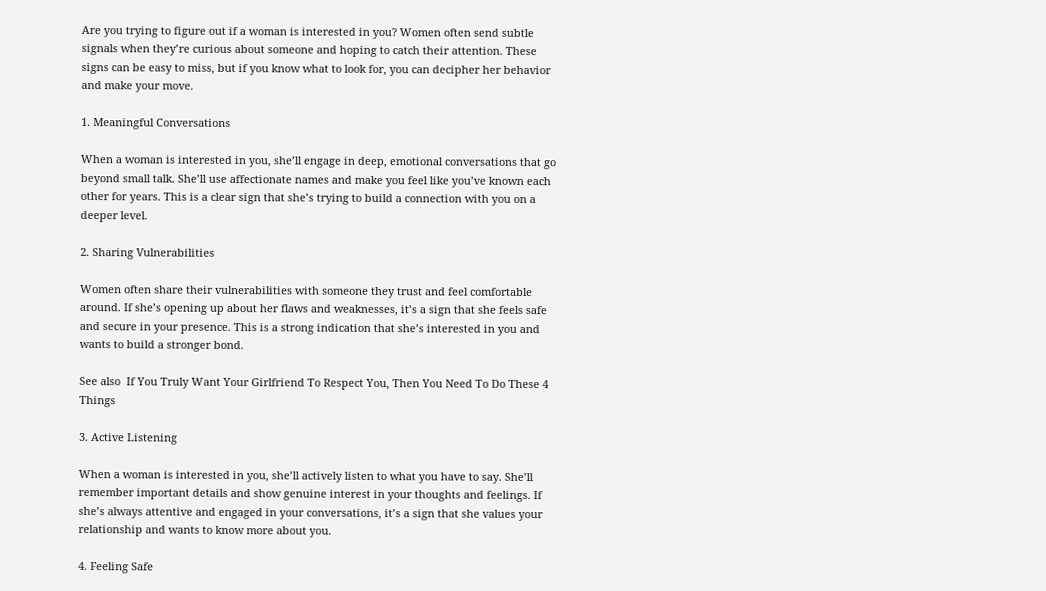Are you trying to figure out if a woman is interested in you? Women often send subtle signals when they’re curious about someone and hoping to catch their attention. These signs can be easy to miss, but if you know what to look for, you can decipher her behavior and make your move.

1. Meaningful Conversations

When a woman is interested in you, she’ll engage in deep, emotional conversations that go beyond small talk. She’ll use affectionate names and make you feel like you’ve known each other for years. This is a clear sign that she’s trying to build a connection with you on a deeper level.

2. Sharing Vulnerabilities

Women often share their vulnerabilities with someone they trust and feel comfortable around. If she’s opening up about her flaws and weaknesses, it’s a sign that she feels safe and secure in your presence. This is a strong indication that she’s interested in you and wants to build a stronger bond.

See also  If You Truly Want Your Girlfriend To Respect You, Then You Need To Do These 4 Things

3. Active Listening

When a woman is interested in you, she’ll actively listen to what you have to say. She’ll remember important details and show genuine interest in your thoughts and feelings. If she’s always attentive and engaged in your conversations, it’s a sign that she values your relationship and wants to know more about you.

4. Feeling Safe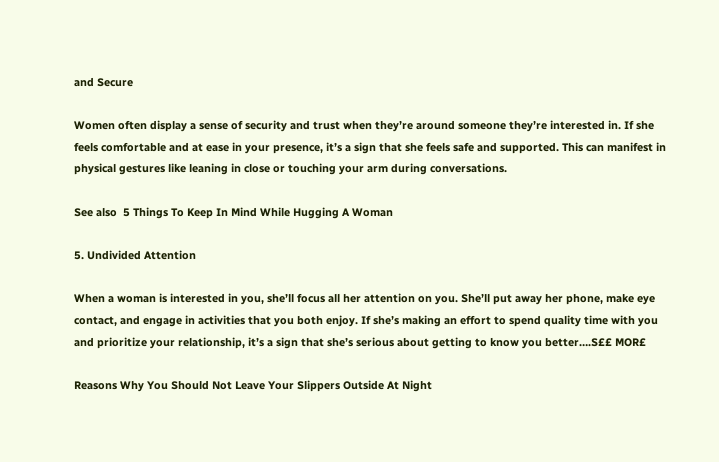and Secure

Women often display a sense of security and trust when they’re around someone they’re interested in. If she feels comfortable and at ease in your presence, it’s a sign that she feels safe and supported. This can manifest in physical gestures like leaning in close or touching your arm during conversations.

See also  5 Things To Keep In Mind While Hugging A Woman

5. Undivided Attention

When a woman is interested in you, she’ll focus all her attention on you. She’ll put away her phone, make eye contact, and engage in activities that you both enjoy. If she’s making an effort to spend quality time with you and prioritize your relationship, it’s a sign that she’s serious about getting to know you better….S££ MOR£

Reasons Why You Should Not Leave Your Slippers Outside At Night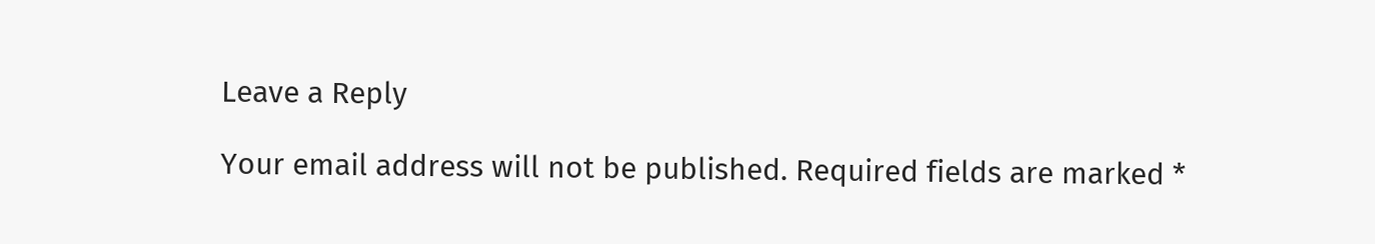Leave a Reply

Your email address will not be published. Required fields are marked *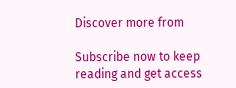Discover more from

Subscribe now to keep reading and get access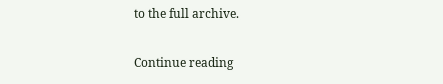to the full archive.

Continue reading